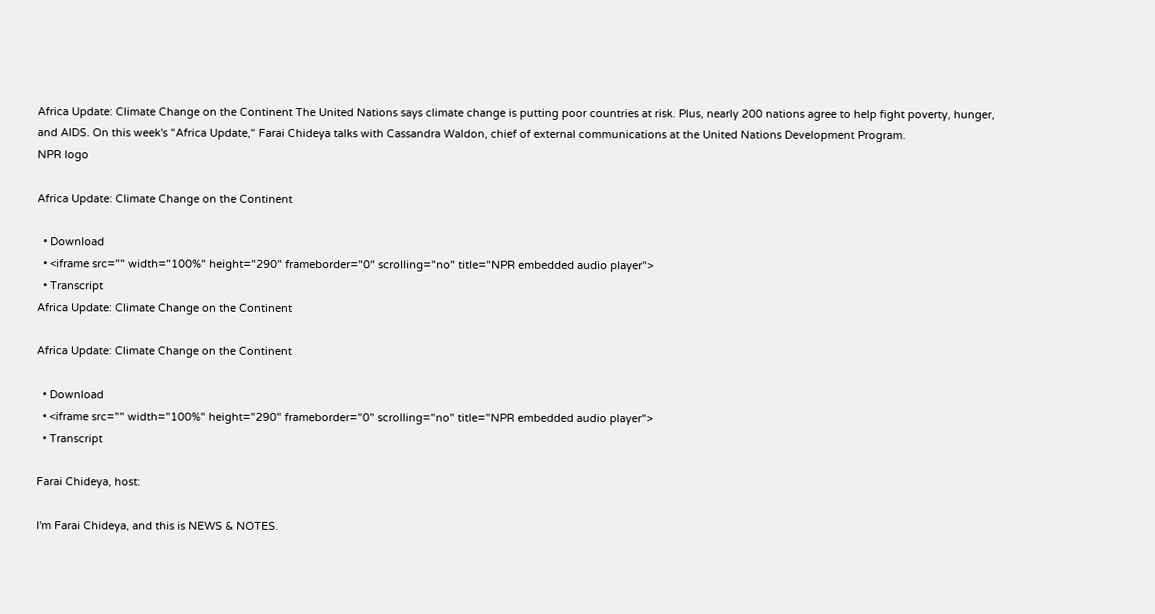Africa Update: Climate Change on the Continent The United Nations says climate change is putting poor countries at risk. Plus, nearly 200 nations agree to help fight poverty, hunger, and AIDS. On this week's "Africa Update," Farai Chideya talks with Cassandra Waldon, chief of external communications at the United Nations Development Program.
NPR logo

Africa Update: Climate Change on the Continent

  • Download
  • <iframe src="" width="100%" height="290" frameborder="0" scrolling="no" title="NPR embedded audio player">
  • Transcript
Africa Update: Climate Change on the Continent

Africa Update: Climate Change on the Continent

  • Download
  • <iframe src="" width="100%" height="290" frameborder="0" scrolling="no" title="NPR embedded audio player">
  • Transcript

Farai Chideya, host:

I'm Farai Chideya, and this is NEWS & NOTES.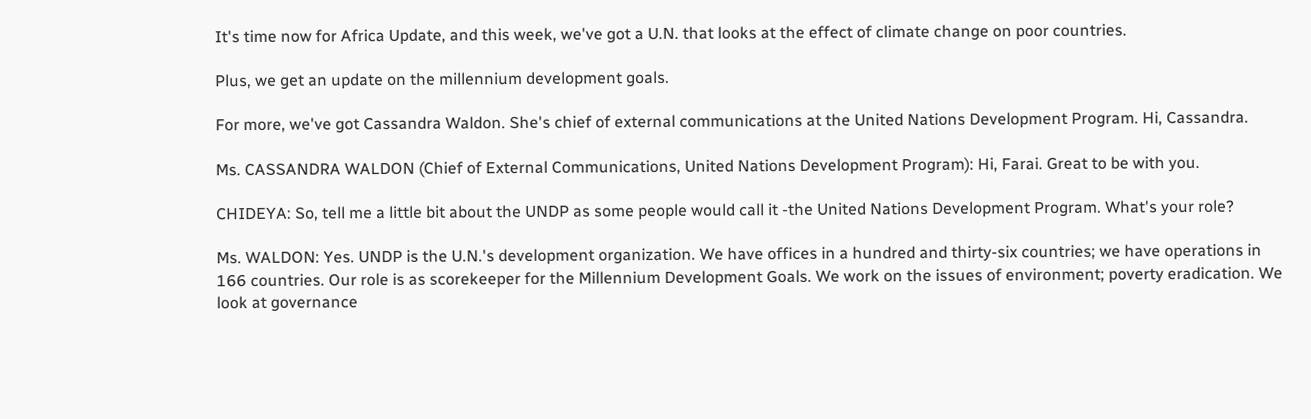It's time now for Africa Update, and this week, we've got a U.N. that looks at the effect of climate change on poor countries.

Plus, we get an update on the millennium development goals.

For more, we've got Cassandra Waldon. She's chief of external communications at the United Nations Development Program. Hi, Cassandra.

Ms. CASSANDRA WALDON (Chief of External Communications, United Nations Development Program): Hi, Farai. Great to be with you.

CHIDEYA: So, tell me a little bit about the UNDP as some people would call it -the United Nations Development Program. What's your role?

Ms. WALDON: Yes. UNDP is the U.N.'s development organization. We have offices in a hundred and thirty-six countries; we have operations in 166 countries. Our role is as scorekeeper for the Millennium Development Goals. We work on the issues of environment; poverty eradication. We look at governance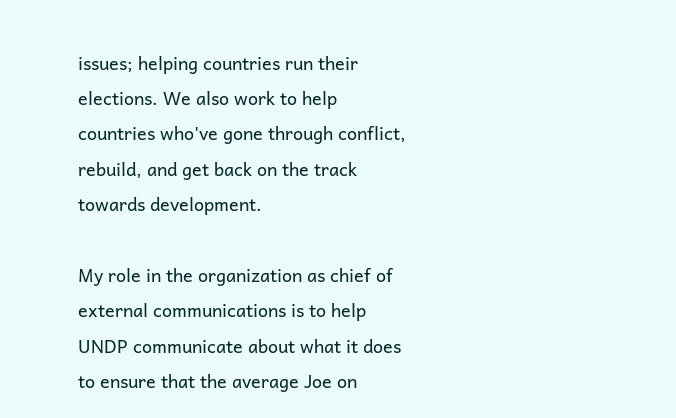issues; helping countries run their elections. We also work to help countries who've gone through conflict, rebuild, and get back on the track towards development.

My role in the organization as chief of external communications is to help UNDP communicate about what it does to ensure that the average Joe on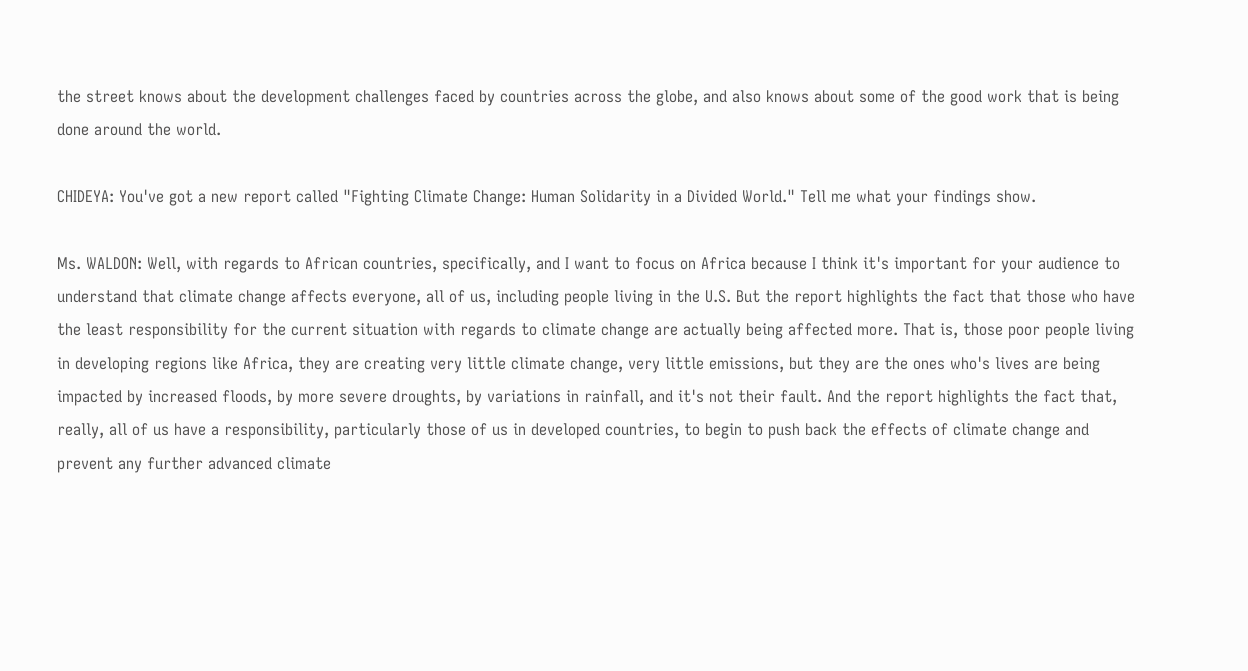the street knows about the development challenges faced by countries across the globe, and also knows about some of the good work that is being done around the world.

CHIDEYA: You've got a new report called "Fighting Climate Change: Human Solidarity in a Divided World." Tell me what your findings show.

Ms. WALDON: Well, with regards to African countries, specifically, and I want to focus on Africa because I think it's important for your audience to understand that climate change affects everyone, all of us, including people living in the U.S. But the report highlights the fact that those who have the least responsibility for the current situation with regards to climate change are actually being affected more. That is, those poor people living in developing regions like Africa, they are creating very little climate change, very little emissions, but they are the ones who's lives are being impacted by increased floods, by more severe droughts, by variations in rainfall, and it's not their fault. And the report highlights the fact that, really, all of us have a responsibility, particularly those of us in developed countries, to begin to push back the effects of climate change and prevent any further advanced climate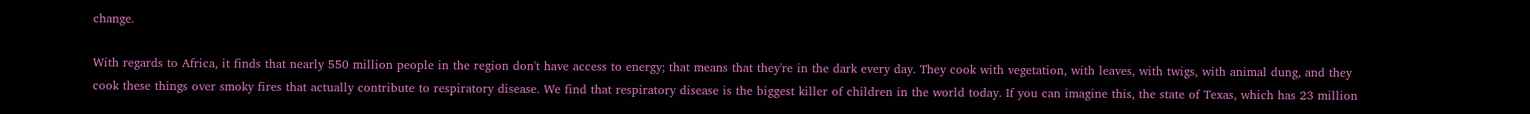change.

With regards to Africa, it finds that nearly 550 million people in the region don't have access to energy; that means that they're in the dark every day. They cook with vegetation, with leaves, with twigs, with animal dung, and they cook these things over smoky fires that actually contribute to respiratory disease. We find that respiratory disease is the biggest killer of children in the world today. If you can imagine this, the state of Texas, which has 23 million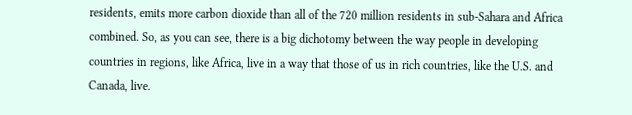residents, emits more carbon dioxide than all of the 720 million residents in sub-Sahara and Africa combined. So, as you can see, there is a big dichotomy between the way people in developing countries in regions, like Africa, live in a way that those of us in rich countries, like the U.S. and Canada, live.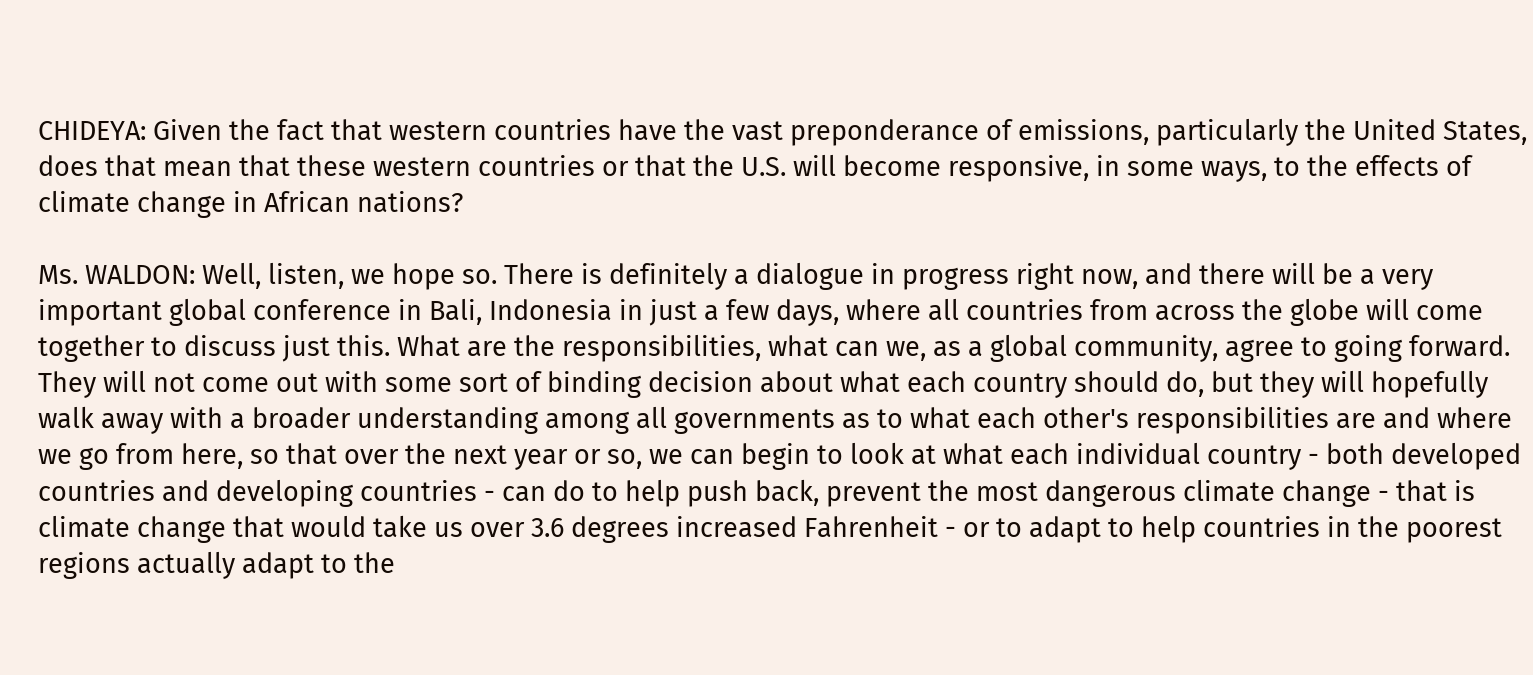CHIDEYA: Given the fact that western countries have the vast preponderance of emissions, particularly the United States, does that mean that these western countries or that the U.S. will become responsive, in some ways, to the effects of climate change in African nations?

Ms. WALDON: Well, listen, we hope so. There is definitely a dialogue in progress right now, and there will be a very important global conference in Bali, Indonesia in just a few days, where all countries from across the globe will come together to discuss just this. What are the responsibilities, what can we, as a global community, agree to going forward. They will not come out with some sort of binding decision about what each country should do, but they will hopefully walk away with a broader understanding among all governments as to what each other's responsibilities are and where we go from here, so that over the next year or so, we can begin to look at what each individual country - both developed countries and developing countries - can do to help push back, prevent the most dangerous climate change - that is climate change that would take us over 3.6 degrees increased Fahrenheit - or to adapt to help countries in the poorest regions actually adapt to the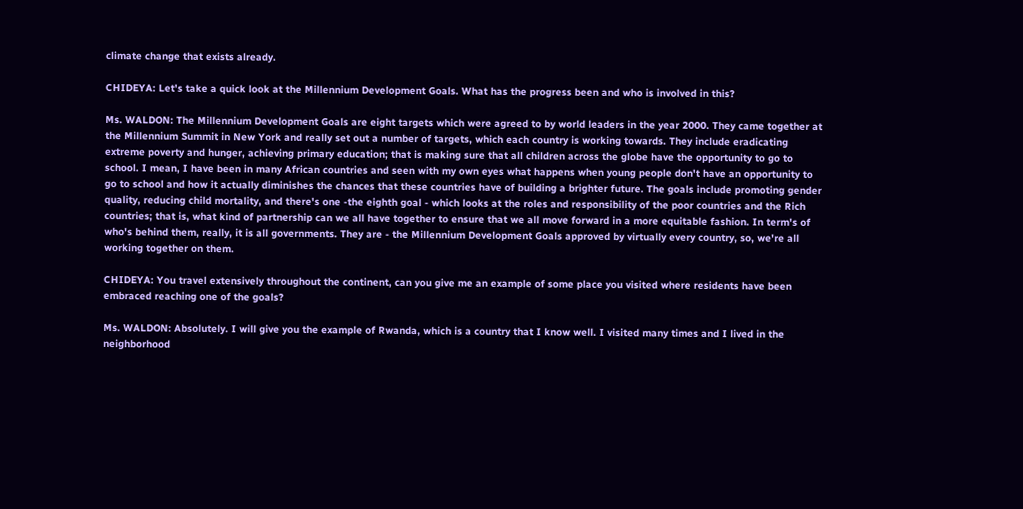climate change that exists already.

CHIDEYA: Let's take a quick look at the Millennium Development Goals. What has the progress been and who is involved in this?

Ms. WALDON: The Millennium Development Goals are eight targets which were agreed to by world leaders in the year 2000. They came together at the Millennium Summit in New York and really set out a number of targets, which each country is working towards. They include eradicating extreme poverty and hunger, achieving primary education; that is making sure that all children across the globe have the opportunity to go to school. I mean, I have been in many African countries and seen with my own eyes what happens when young people don't have an opportunity to go to school and how it actually diminishes the chances that these countries have of building a brighter future. The goals include promoting gender quality, reducing child mortality, and there's one -the eighth goal - which looks at the roles and responsibility of the poor countries and the Rich countries; that is, what kind of partnership can we all have together to ensure that we all move forward in a more equitable fashion. In term's of who's behind them, really, it is all governments. They are - the Millennium Development Goals approved by virtually every country, so, we're all working together on them.

CHIDEYA: You travel extensively throughout the continent, can you give me an example of some place you visited where residents have been embraced reaching one of the goals?

Ms. WALDON: Absolutely. I will give you the example of Rwanda, which is a country that I know well. I visited many times and I lived in the neighborhood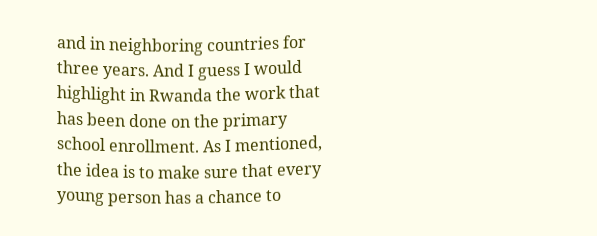and in neighboring countries for three years. And I guess I would highlight in Rwanda the work that has been done on the primary school enrollment. As I mentioned, the idea is to make sure that every young person has a chance to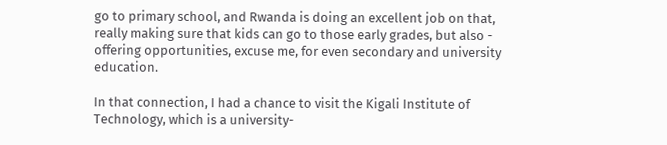go to primary school, and Rwanda is doing an excellent job on that, really making sure that kids can go to those early grades, but also - offering opportunities, excuse me, for even secondary and university education.

In that connection, I had a chance to visit the Kigali Institute of Technology, which is a university-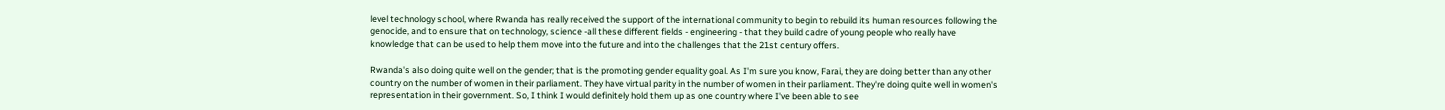level technology school, where Rwanda has really received the support of the international community to begin to rebuild its human resources following the genocide, and to ensure that on technology, science -all these different fields - engineering - that they build cadre of young people who really have knowledge that can be used to help them move into the future and into the challenges that the 21st century offers.

Rwanda's also doing quite well on the gender; that is the promoting gender equality goal. As I'm sure you know, Farai, they are doing better than any other country on the number of women in their parliament. They have virtual parity in the number of women in their parliament. They're doing quite well in women's representation in their government. So, I think I would definitely hold them up as one country where I've been able to see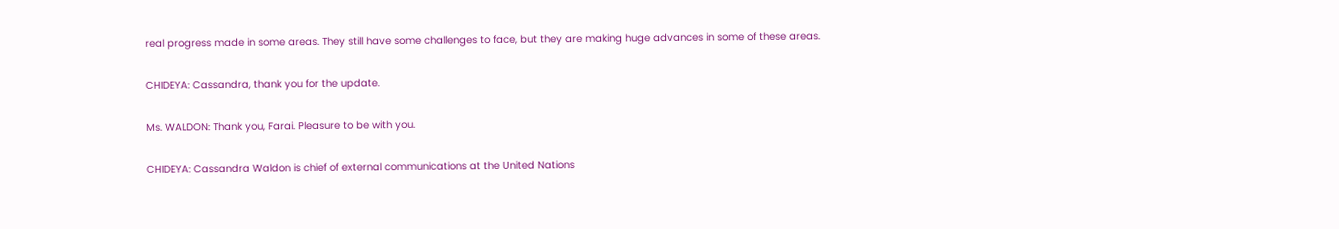real progress made in some areas. They still have some challenges to face, but they are making huge advances in some of these areas.

CHIDEYA: Cassandra, thank you for the update.

Ms. WALDON: Thank you, Farai. Pleasure to be with you.

CHIDEYA: Cassandra Waldon is chief of external communications at the United Nations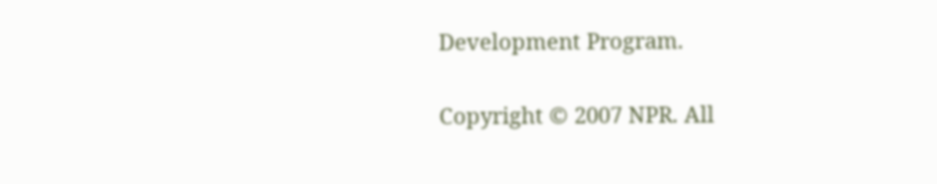Development Program.

Copyright © 2007 NPR. All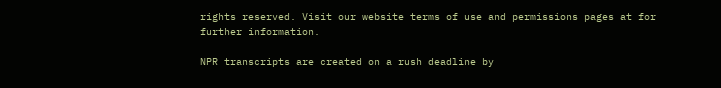rights reserved. Visit our website terms of use and permissions pages at for further information.

NPR transcripts are created on a rush deadline by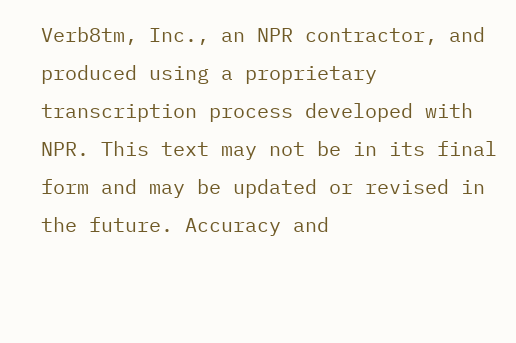Verb8tm, Inc., an NPR contractor, and produced using a proprietary transcription process developed with NPR. This text may not be in its final form and may be updated or revised in the future. Accuracy and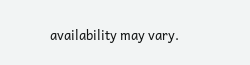availability may vary.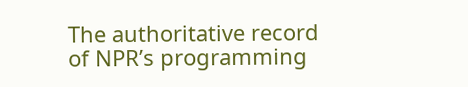The authoritative record of NPR’s programming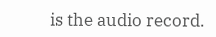is the audio record.